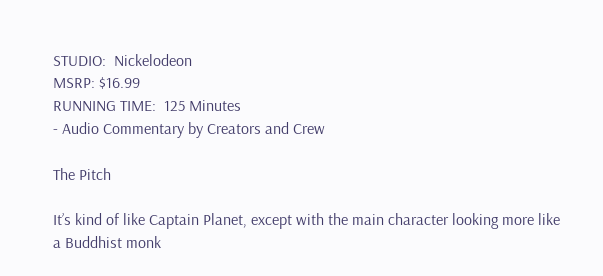STUDIO:  Nickelodeon
MSRP: $16.99
RUNNING TIME:  125 Minutes
- Audio Commentary by Creators and Crew

The Pitch

It’s kind of like Captain Planet, except with the main character looking more like a Buddhist monk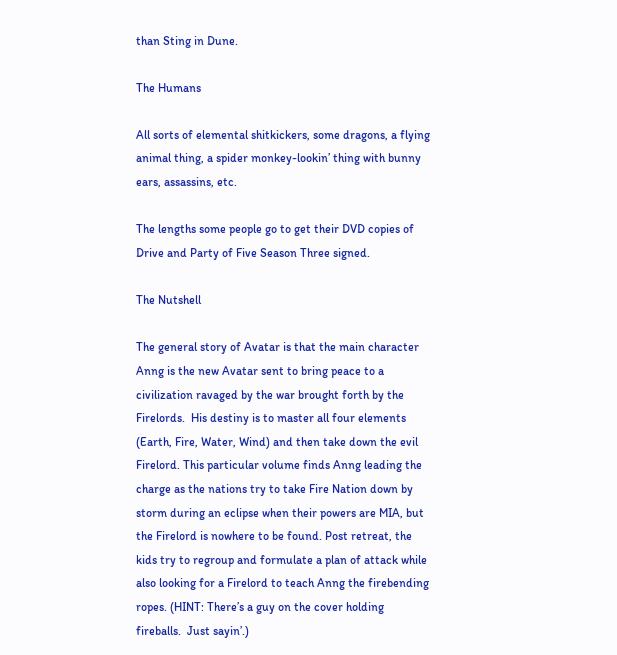than Sting in Dune.

The Humans

All sorts of elemental shitkickers, some dragons, a flying animal thing, a spider monkey-lookin’ thing with bunny ears, assassins, etc.

The lengths some people go to get their DVD copies of Drive and Party of Five Season Three signed.

The Nutshell

The general story of Avatar is that the main character Anng is the new Avatar sent to bring peace to a civilization ravaged by the war brought forth by the Firelords.  His destiny is to master all four elements (Earth, Fire, Water, Wind) and then take down the evil Firelord. This particular volume finds Anng leading the charge as the nations try to take Fire Nation down by storm during an eclipse when their powers are MIA, but the Firelord is nowhere to be found. Post retreat, the kids try to regroup and formulate a plan of attack while also looking for a Firelord to teach Anng the firebending ropes. (HINT: There’s a guy on the cover holding fireballs.  Just sayin’.)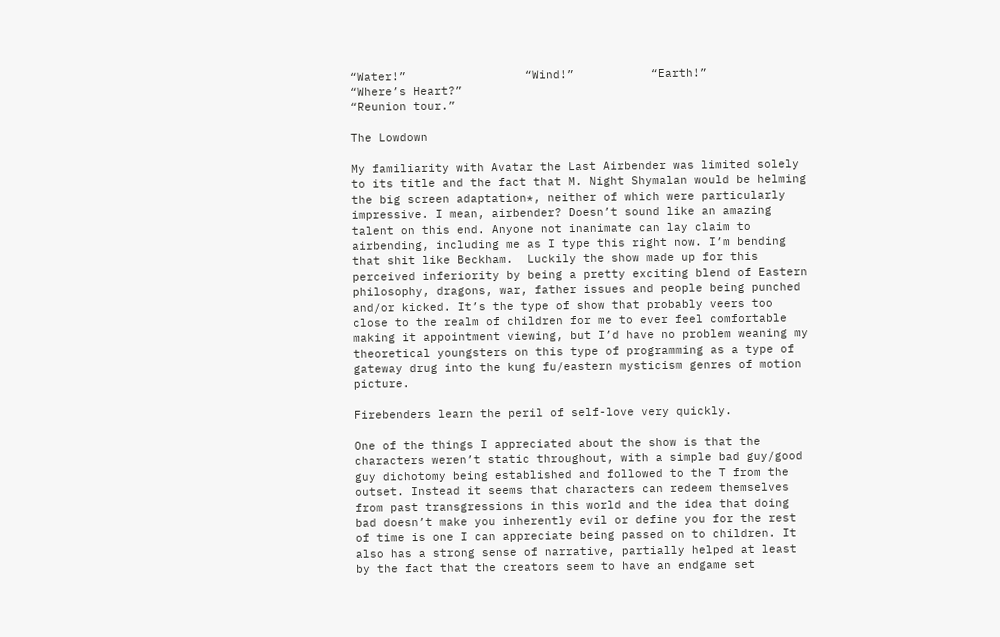“Water!”                 “Wind!”           “Earth!”
“Where’s Heart?”
“Reunion tour.”

The Lowdown

My familiarity with Avatar the Last Airbender was limited solely to its title and the fact that M. Night Shymalan would be helming the big screen adaptation*, neither of which were particularly impressive. I mean, airbender? Doesn’t sound like an amazing talent on this end. Anyone not inanimate can lay claim to airbending, including me as I type this right now. I’m bending that shit like Beckham.  Luckily the show made up for this perceived inferiority by being a pretty exciting blend of Eastern philosophy, dragons, war, father issues and people being punched and/or kicked. It’s the type of show that probably veers too close to the realm of children for me to ever feel comfortable making it appointment viewing, but I’d have no problem weaning my theoretical youngsters on this type of programming as a type of gateway drug into the kung fu/eastern mysticism genres of motion picture.

Firebenders learn the peril of self-love very quickly.

One of the things I appreciated about the show is that the characters weren’t static throughout, with a simple bad guy/good guy dichotomy being established and followed to the T from the outset. Instead it seems that characters can redeem themselves from past transgressions in this world and the idea that doing bad doesn’t make you inherently evil or define you for the rest of time is one I can appreciate being passed on to children. It also has a strong sense of narrative, partially helped at least by the fact that the creators seem to have an endgame set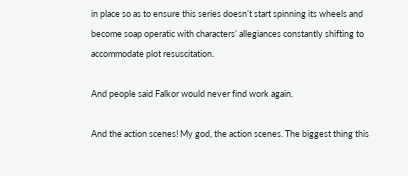in place so as to ensure this series doesn’t start spinning its wheels and become soap operatic with characters’ allegiances constantly shifting to accommodate plot resuscitation.

And people said Falkor would never find work again.

And the action scenes! My god, the action scenes. The biggest thing this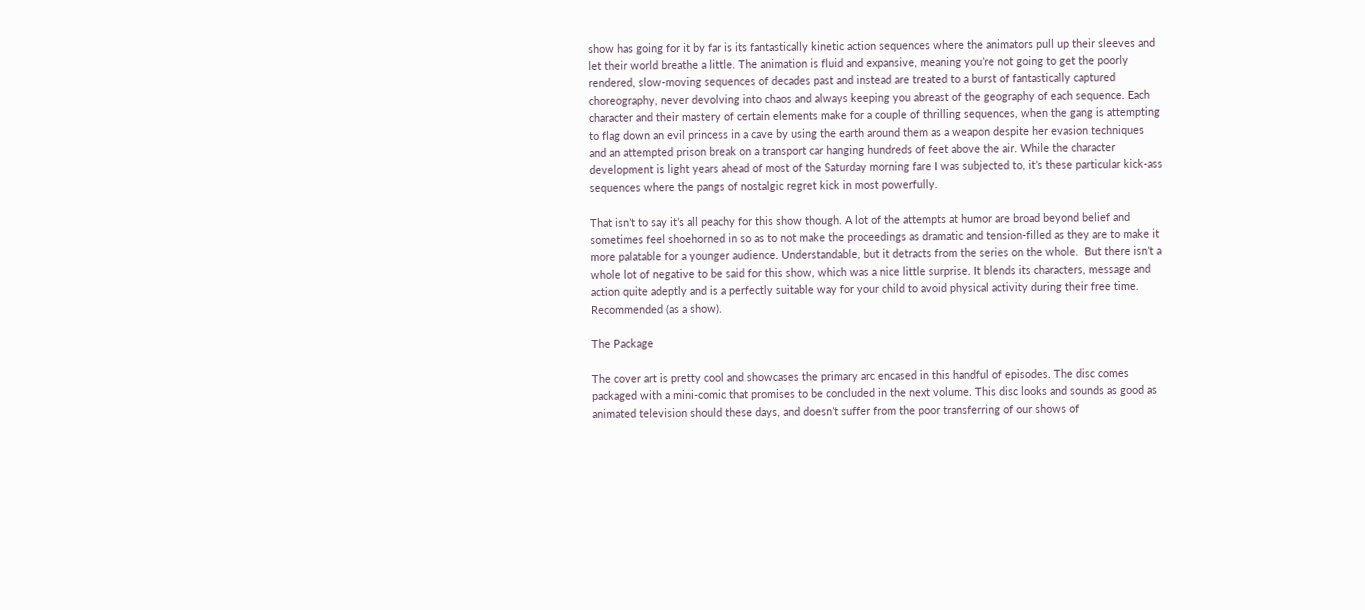show has going for it by far is its fantastically kinetic action sequences where the animators pull up their sleeves and let their world breathe a little. The animation is fluid and expansive, meaning you’re not going to get the poorly rendered, slow-moving sequences of decades past and instead are treated to a burst of fantastically captured choreography, never devolving into chaos and always keeping you abreast of the geography of each sequence. Each character and their mastery of certain elements make for a couple of thrilling sequences, when the gang is attempting to flag down an evil princess in a cave by using the earth around them as a weapon despite her evasion techniques and an attempted prison break on a transport car hanging hundreds of feet above the air. While the character development is light years ahead of most of the Saturday morning fare I was subjected to, it’s these particular kick-ass sequences where the pangs of nostalgic regret kick in most powerfully.

That isn’t to say it’s all peachy for this show though. A lot of the attempts at humor are broad beyond belief and sometimes feel shoehorned in so as to not make the proceedings as dramatic and tension-filled as they are to make it more palatable for a younger audience. Understandable, but it detracts from the series on the whole.  But there isn’t a whole lot of negative to be said for this show, which was a nice little surprise. It blends its characters, message and action quite adeptly and is a perfectly suitable way for your child to avoid physical activity during their free time. Recommended (as a show).

The Package

The cover art is pretty cool and showcases the primary arc encased in this handful of episodes. The disc comes packaged with a mini-comic that promises to be concluded in the next volume. This disc looks and sounds as good as animated television should these days, and doesn’t suffer from the poor transferring of our shows of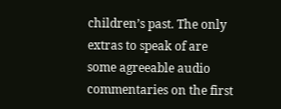children’s past. The only extras to speak of are some agreeable audio commentaries on the first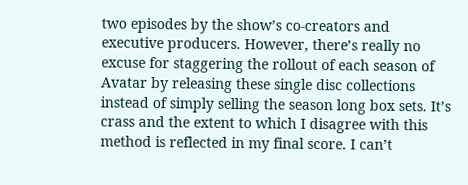two episodes by the show’s co-creators and executive producers. However, there’s really no excuse for staggering the rollout of each season of Avatar by releasing these single disc collections instead of simply selling the season long box sets. It’s crass and the extent to which I disagree with this method is reflected in my final score. I can’t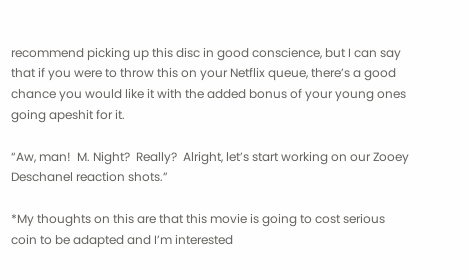recommend picking up this disc in good conscience, but I can say that if you were to throw this on your Netflix queue, there’s a good chance you would like it with the added bonus of your young ones going apeshit for it.

“Aw, man!  M. Night?  Really?  Alright, let’s start working on our Zooey Deschanel reaction shots.”

*My thoughts on this are that this movie is going to cost serious coin to be adapted and I’m interested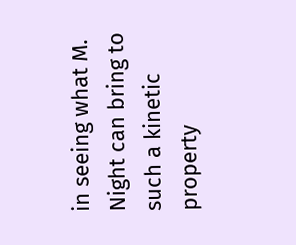in seeing what M. Night can bring to such a kinetic property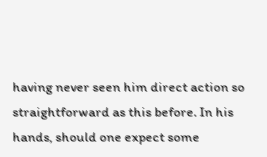having never seen him direct action so straightforward as this before. In his hands, should one expect some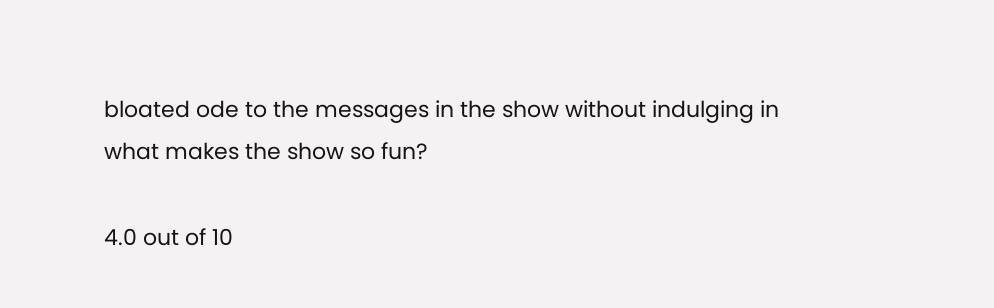bloated ode to the messages in the show without indulging in what makes the show so fun?

4.0 out of 10